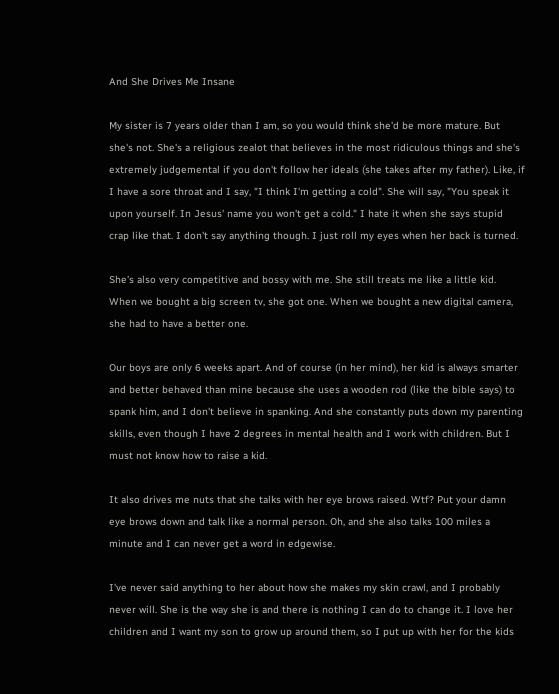And She Drives Me Insane

My sister is 7 years older than I am, so you would think she'd be more mature. But she's not. She's a religious zealot that believes in the most ridiculous things and she's extremely judgemental if you don't follow her ideals (she takes after my father). Like, if I have a sore throat and I say, "I think I'm getting a cold". She will say, "You speak it upon yourself. In Jesus' name you won't get a cold." I hate it when she says stupid crap like that. I don't say anything though. I just roll my eyes when her back is turned.

She's also very competitive and bossy with me. She still treats me like a little kid. When we bought a big screen tv, she got one. When we bought a new digital camera, she had to have a better one.

Our boys are only 6 weeks apart. And of course (in her mind), her kid is always smarter and better behaved than mine because she uses a wooden rod (like the bible says) to spank him, and I don't believe in spanking. And she constantly puts down my parenting skills, even though I have 2 degrees in mental health and I work with children. But I must not know how to raise a kid.

It also drives me nuts that she talks with her eye brows raised. Wtf? Put your damn eye brows down and talk like a normal person. Oh, and she also talks 100 miles a minute and I can never get a word in edgewise.

I've never said anything to her about how she makes my skin crawl, and I probably never will. She is the way she is and there is nothing I can do to change it. I love her children and I want my son to grow up around them, so I put up with her for the kids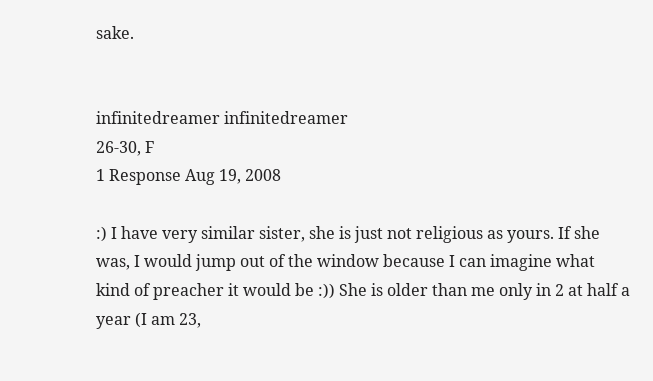sake.


infinitedreamer infinitedreamer
26-30, F
1 Response Aug 19, 2008

:) I have very similar sister, she is just not religious as yours. If she was, I would jump out of the window because I can imagine what kind of preacher it would be :)) She is older than me only in 2 at half a year (I am 23,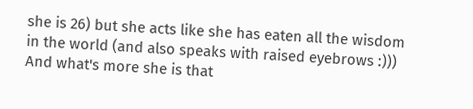she is 26) but she acts like she has eaten all the wisdom in the world (and also speaks with raised eyebrows :))) And what's more she is that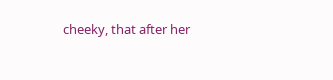cheeky, that after her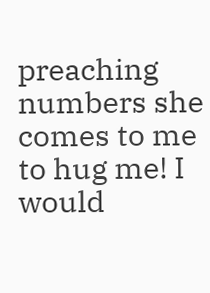preaching numbers she comes to me to hug me! I would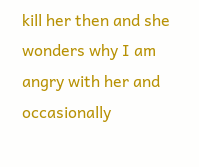kill her then and she wonders why I am angry with her and occasionally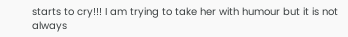starts to cry!!! I am trying to take her with humour but it is not always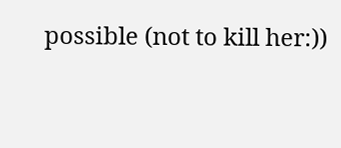possible (not to kill her:))